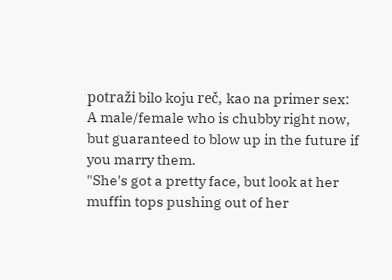potraži bilo koju reč, kao na primer sex:
A male/female who is chubby right now, but guaranteed to blow up in the future if you marry them.
"She's got a pretty face, but look at her muffin tops pushing out of her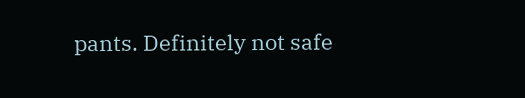pants. Definitely not safe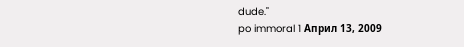dude."
po immoral 1 Април 13, 2009